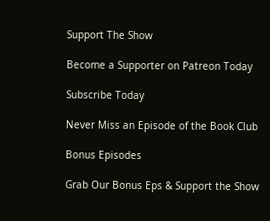Support The Show

Become a Supporter on Patreon Today

Subscribe Today

Never Miss an Episode of the Book Club

Bonus Episodes

Grab Our Bonus Eps & Support the Show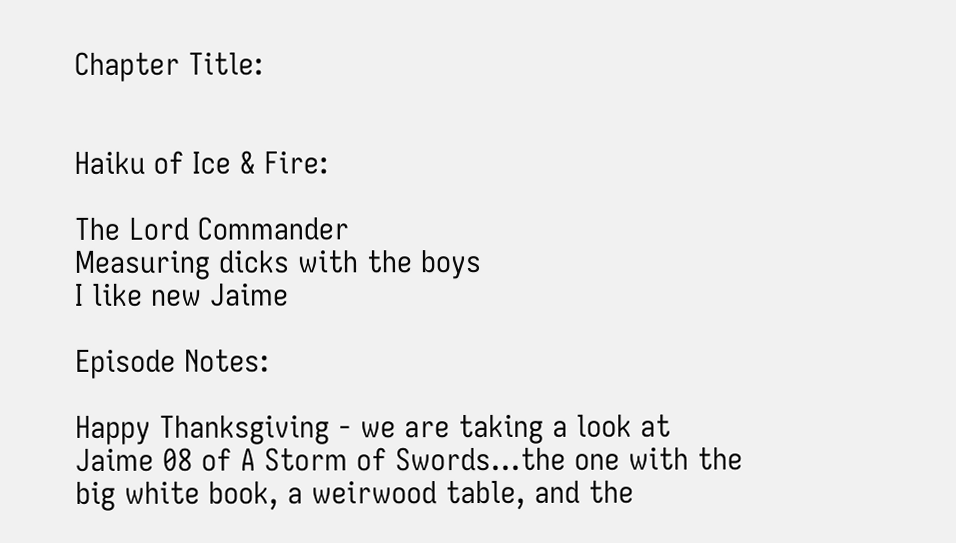Chapter Title:


Haiku of Ice & Fire:

The Lord Commander
Measuring dicks with the boys
I like new Jaime

Episode Notes:

Happy Thanksgiving - we are taking a look at Jaime 08 of A Storm of Swords...the one with the big white book, a weirwood table, and the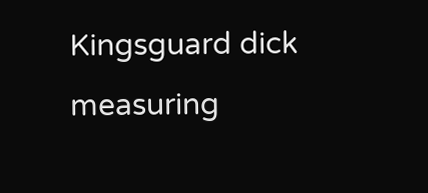Kingsguard dick measuring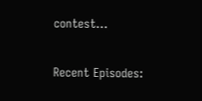contest...

Recent Episodes: